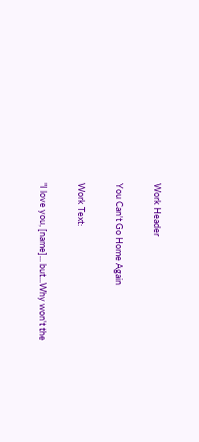Work Header

You Can't Go Home Again

Work Text:

"I love you, [name]... but...Why won't the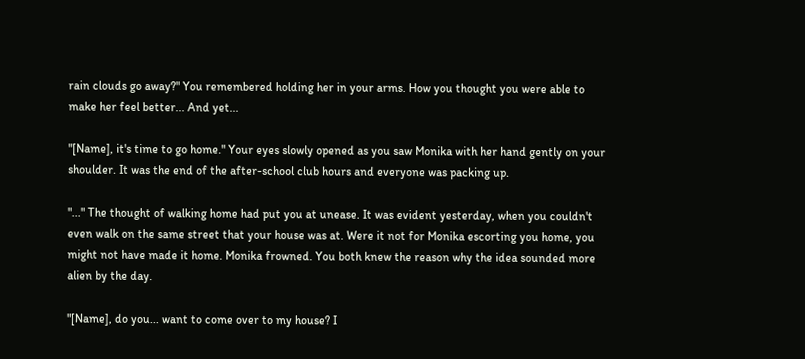rain clouds go away?" You remembered holding her in your arms. How you thought you were able to make her feel better... And yet...

"[Name], it's time to go home." Your eyes slowly opened as you saw Monika with her hand gently on your shoulder. It was the end of the after-school club hours and everyone was packing up.

"..." The thought of walking home had put you at unease. It was evident yesterday, when you couldn't even walk on the same street that your house was at. Were it not for Monika escorting you home, you might not have made it home. Monika frowned. You both knew the reason why the idea sounded more alien by the day.

"[Name], do you... want to come over to my house? I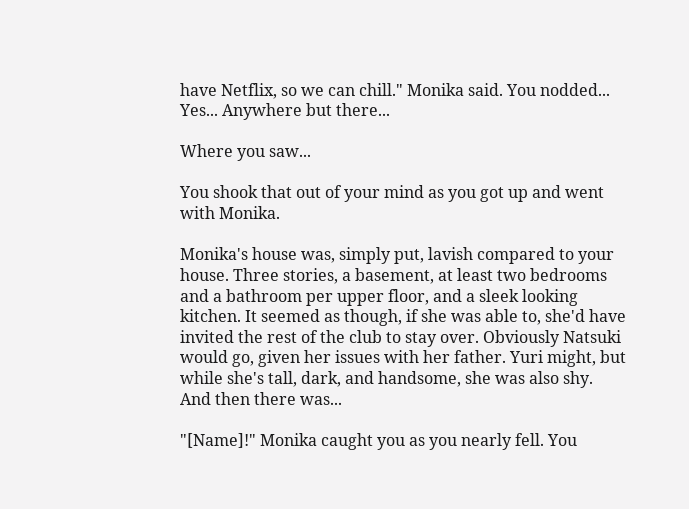have Netflix, so we can chill." Monika said. You nodded... Yes... Anywhere but there...

Where you saw...

You shook that out of your mind as you got up and went with Monika.

Monika's house was, simply put, lavish compared to your house. Three stories, a basement, at least two bedrooms and a bathroom per upper floor, and a sleek looking kitchen. It seemed as though, if she was able to, she'd have invited the rest of the club to stay over. Obviously Natsuki would go, given her issues with her father. Yuri might, but while she's tall, dark, and handsome, she was also shy. And then there was...

"[Name]!" Monika caught you as you nearly fell. You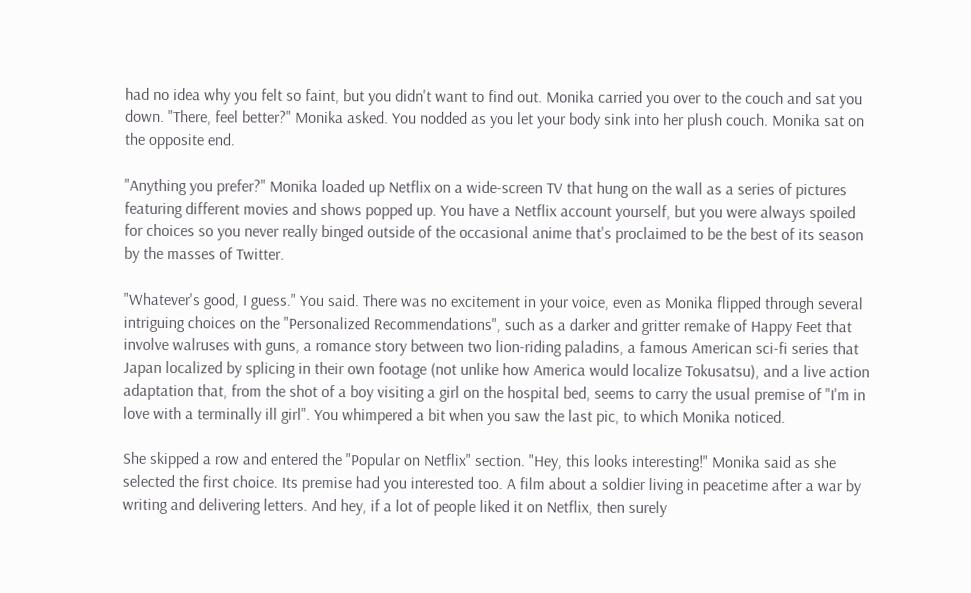had no idea why you felt so faint, but you didn't want to find out. Monika carried you over to the couch and sat you down. "There, feel better?" Monika asked. You nodded as you let your body sink into her plush couch. Monika sat on the opposite end.

"Anything you prefer?" Monika loaded up Netflix on a wide-screen TV that hung on the wall as a series of pictures featuring different movies and shows popped up. You have a Netflix account yourself, but you were always spoiled for choices so you never really binged outside of the occasional anime that's proclaimed to be the best of its season by the masses of Twitter.

"Whatever's good, I guess." You said. There was no excitement in your voice, even as Monika flipped through several intriguing choices on the "Personalized Recommendations", such as a darker and gritter remake of Happy Feet that involve walruses with guns, a romance story between two lion-riding paladins, a famous American sci-fi series that Japan localized by splicing in their own footage (not unlike how America would localize Tokusatsu), and a live action adaptation that, from the shot of a boy visiting a girl on the hospital bed, seems to carry the usual premise of "I'm in love with a terminally ill girl". You whimpered a bit when you saw the last pic, to which Monika noticed.

She skipped a row and entered the "Popular on Netflix" section. "Hey, this looks interesting!" Monika said as she selected the first choice. Its premise had you interested too. A film about a soldier living in peacetime after a war by writing and delivering letters. And hey, if a lot of people liked it on Netflix, then surely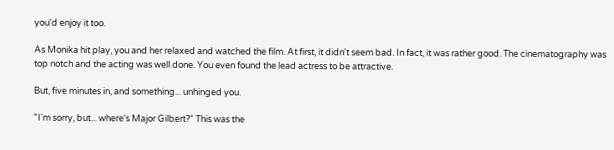you'd enjoy it too.

As Monika hit play, you and her relaxed and watched the film. At first, it didn't seem bad. In fact, it was rather good. The cinematography was top notch and the acting was well done. You even found the lead actress to be attractive.

But, five minutes in, and something... unhinged you.

"I'm sorry, but... where's Major Gilbert?" This was the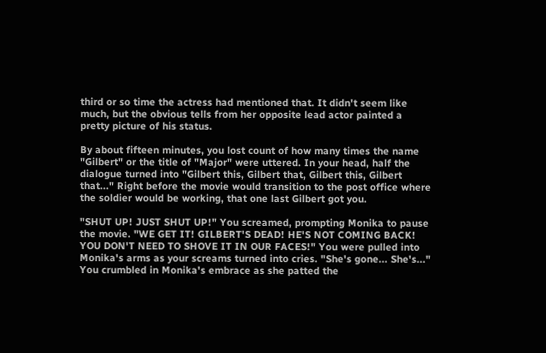third or so time the actress had mentioned that. It didn't seem like much, but the obvious tells from her opposite lead actor painted a pretty picture of his status.

By about fifteen minutes, you lost count of how many times the name "Gilbert" or the title of "Major" were uttered. In your head, half the dialogue turned into "Gilbert this, Gilbert that, Gilbert this, Gilbert that..." Right before the movie would transition to the post office where the soldier would be working, that one last Gilbert got you.

"SHUT UP! JUST SHUT UP!" You screamed, prompting Monika to pause the movie. "WE GET IT! GILBERT'S DEAD! HE'S NOT COMING BACK! YOU DON'T NEED TO SHOVE IT IN OUR FACES!" You were pulled into Monika's arms as your screams turned into cries. "She's gone... She's..." You crumbled in Monika's embrace as she patted the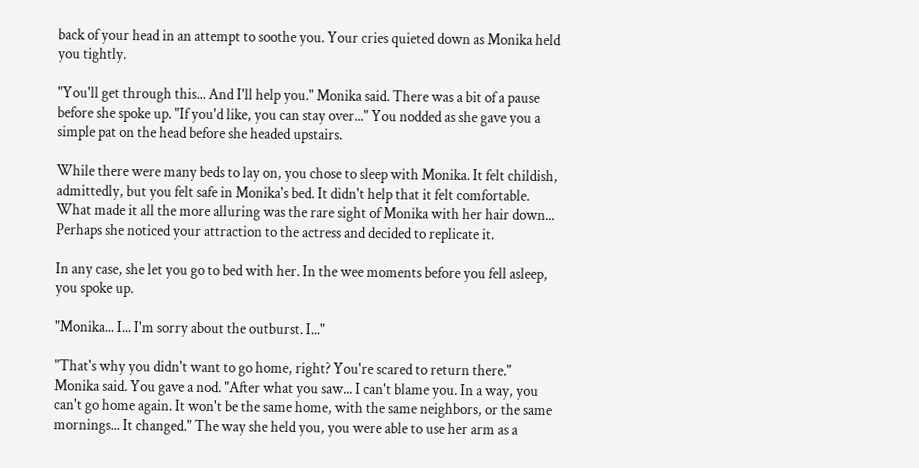back of your head in an attempt to soothe you. Your cries quieted down as Monika held you tightly.

"You'll get through this... And I'll help you." Monika said. There was a bit of a pause before she spoke up. "If you'd like, you can stay over..." You nodded as she gave you a simple pat on the head before she headed upstairs.

While there were many beds to lay on, you chose to sleep with Monika. It felt childish, admittedly, but you felt safe in Monika's bed. It didn't help that it felt comfortable. What made it all the more alluring was the rare sight of Monika with her hair down... Perhaps she noticed your attraction to the actress and decided to replicate it.

In any case, she let you go to bed with her. In the wee moments before you fell asleep, you spoke up.

"Monika... I... I'm sorry about the outburst. I..."

"That's why you didn't want to go home, right? You're scared to return there." Monika said. You gave a nod. "After what you saw... I can't blame you. In a way, you can't go home again. It won't be the same home, with the same neighbors, or the same mornings... It changed." The way she held you, you were able to use her arm as a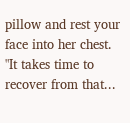pillow and rest your face into her chest. "It takes time to recover from that...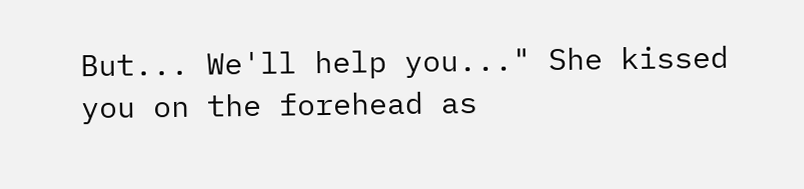But... We'll help you..." She kissed you on the forehead as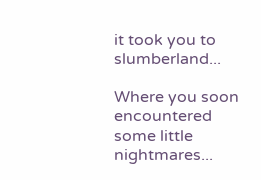it took you to slumberland...

Where you soon encountered some little nightmares...